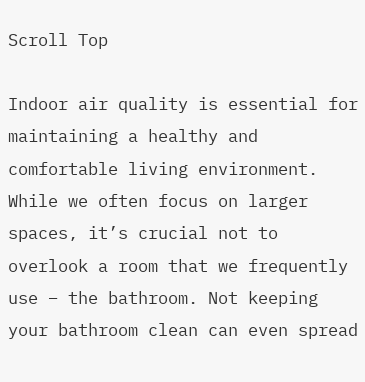Scroll Top

Indoor air quality is essential for maintaining a healthy and comfortable living environment. While we often focus on larger spaces, it’s crucial not to overlook a room that we frequently use – the bathroom. Not keeping your bathroom clean can even spread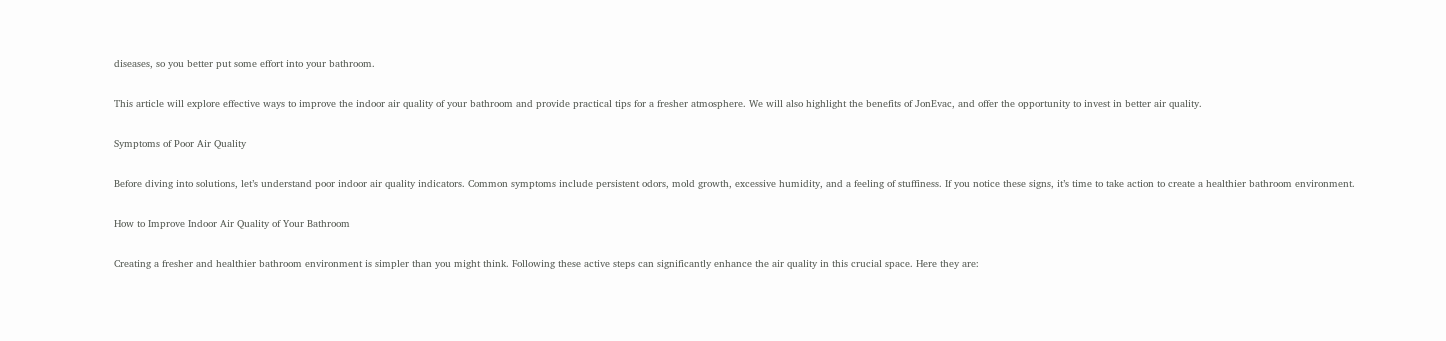diseases, so you better put some effort into your bathroom.

This article will explore effective ways to improve the indoor air quality of your bathroom and provide practical tips for a fresher atmosphere. We will also highlight the benefits of JonEvac, and offer the opportunity to invest in better air quality.

Symptoms of Poor Air Quality

Before diving into solutions, let’s understand poor indoor air quality indicators. Common symptoms include persistent odors, mold growth, excessive humidity, and a feeling of stuffiness. If you notice these signs, it’s time to take action to create a healthier bathroom environment.

How to Improve Indoor Air Quality of Your Bathroom

Creating a fresher and healthier bathroom environment is simpler than you might think. Following these active steps can significantly enhance the air quality in this crucial space. Here they are: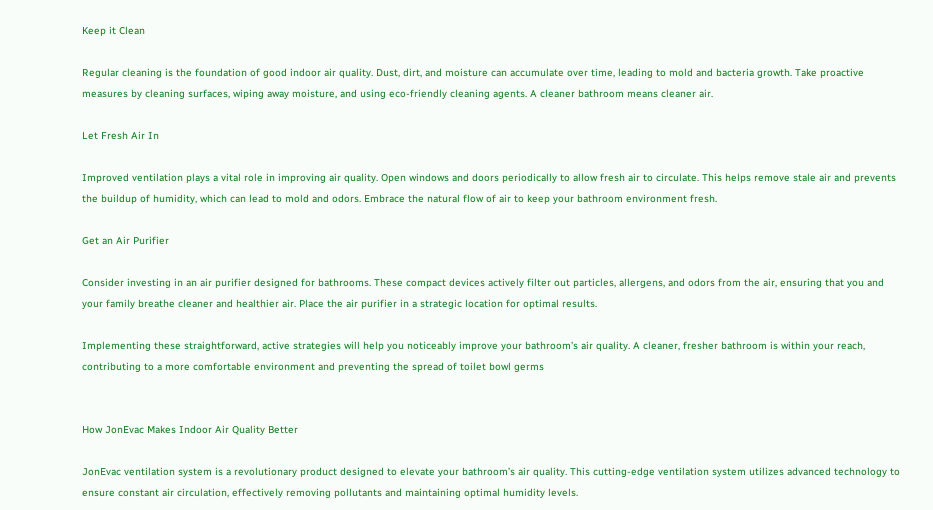Keep it Clean

Regular cleaning is the foundation of good indoor air quality. Dust, dirt, and moisture can accumulate over time, leading to mold and bacteria growth. Take proactive measures by cleaning surfaces, wiping away moisture, and using eco-friendly cleaning agents. A cleaner bathroom means cleaner air.

Let Fresh Air In

Improved ventilation plays a vital role in improving air quality. Open windows and doors periodically to allow fresh air to circulate. This helps remove stale air and prevents the buildup of humidity, which can lead to mold and odors. Embrace the natural flow of air to keep your bathroom environment fresh.

Get an Air Purifier

Consider investing in an air purifier designed for bathrooms. These compact devices actively filter out particles, allergens, and odors from the air, ensuring that you and your family breathe cleaner and healthier air. Place the air purifier in a strategic location for optimal results.

Implementing these straightforward, active strategies will help you noticeably improve your bathroom’s air quality. A cleaner, fresher bathroom is within your reach, contributing to a more comfortable environment and preventing the spread of toilet bowl germs


How JonEvac Makes Indoor Air Quality Better

JonEvac ventilation system is a revolutionary product designed to elevate your bathroom’s air quality. This cutting-edge ventilation system utilizes advanced technology to ensure constant air circulation, effectively removing pollutants and maintaining optimal humidity levels.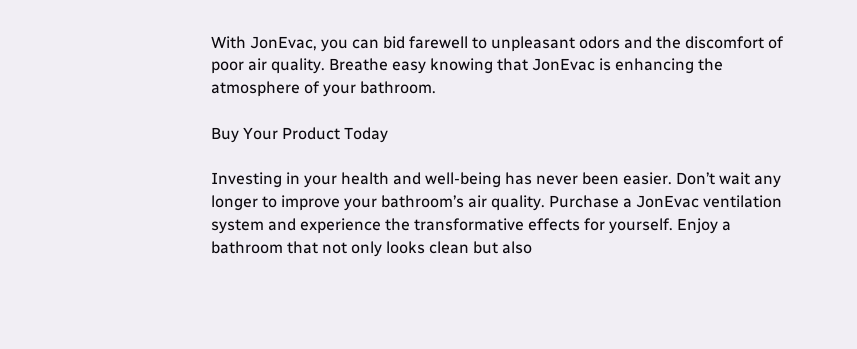With JonEvac, you can bid farewell to unpleasant odors and the discomfort of poor air quality. Breathe easy knowing that JonEvac is enhancing the atmosphere of your bathroom.

Buy Your Product Today

Investing in your health and well-being has never been easier. Don’t wait any longer to improve your bathroom’s air quality. Purchase a JonEvac ventilation system and experience the transformative effects for yourself. Enjoy a bathroom that not only looks clean but also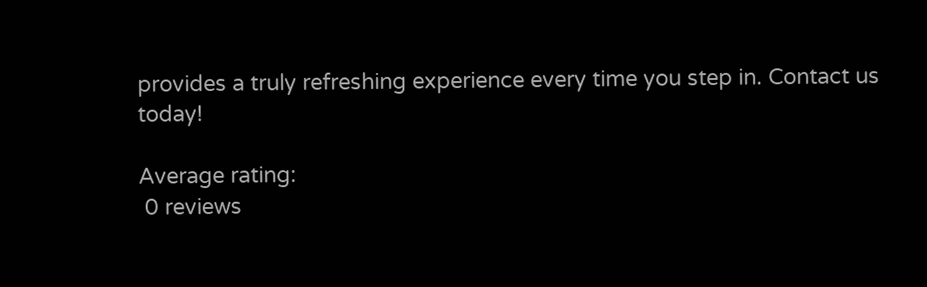provides a truly refreshing experience every time you step in. Contact us today!

Average rating:
 0 reviews